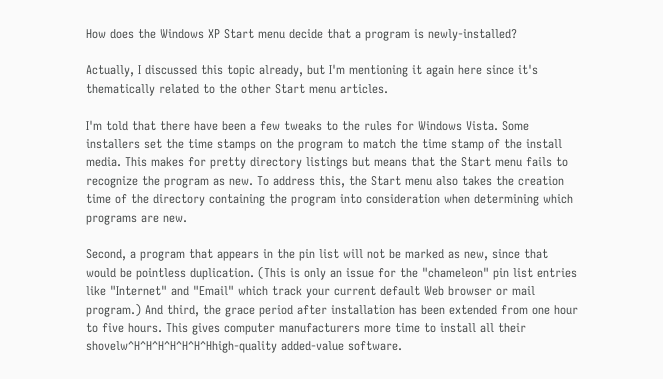How does the Windows XP Start menu decide that a program is newly-installed?

Actually, I discussed this topic already, but I'm mentioning it again here since it's thematically related to the other Start menu articles.

I'm told that there have been a few tweaks to the rules for Windows Vista. Some installers set the time stamps on the program to match the time stamp of the install media. This makes for pretty directory listings but means that the Start menu fails to recognize the program as new. To address this, the Start menu also takes the creation time of the directory containing the program into consideration when determining which programs are new.

Second, a program that appears in the pin list will not be marked as new, since that would be pointless duplication. (This is only an issue for the "chameleon" pin list entries like "Internet" and "Email" which track your current default Web browser or mail program.) And third, the grace period after installation has been extended from one hour to five hours. This gives computer manufacturers more time to install all their shovelw^H^H^H^H^H^H^Hhigh-quality added-value software.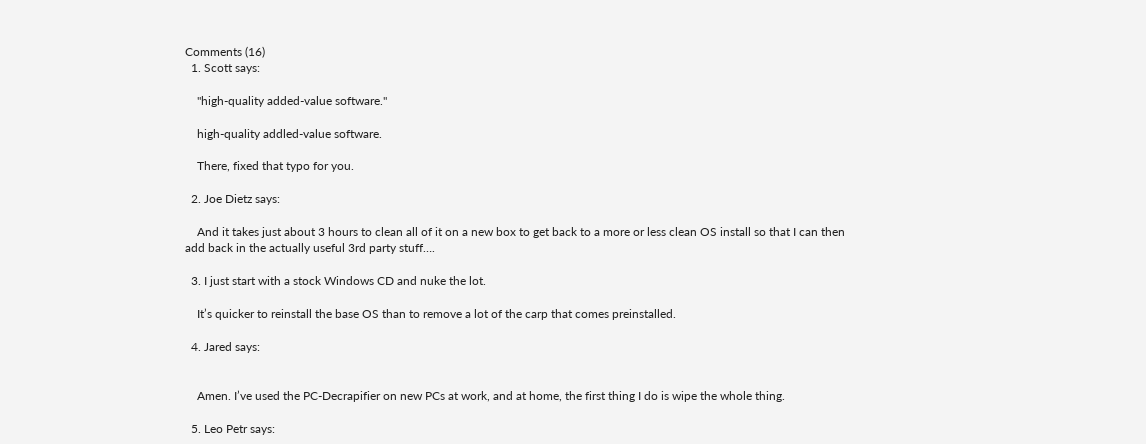Comments (16)
  1. Scott says:

    "high-quality added-value software."

    high-quality addled-value software.

    There, fixed that typo for you.

  2. Joe Dietz says:

    And it takes just about 3 hours to clean all of it on a new box to get back to a more or less clean OS install so that I can then add back in the actually useful 3rd party stuff….

  3. I just start with a stock Windows CD and nuke the lot.

    It’s quicker to reinstall the base OS than to remove a lot of the carp that comes preinstalled.

  4. Jared says:


    Amen. I’ve used the PC-Decrapifier on new PCs at work, and at home, the first thing I do is wipe the whole thing.

  5. Leo Petr says: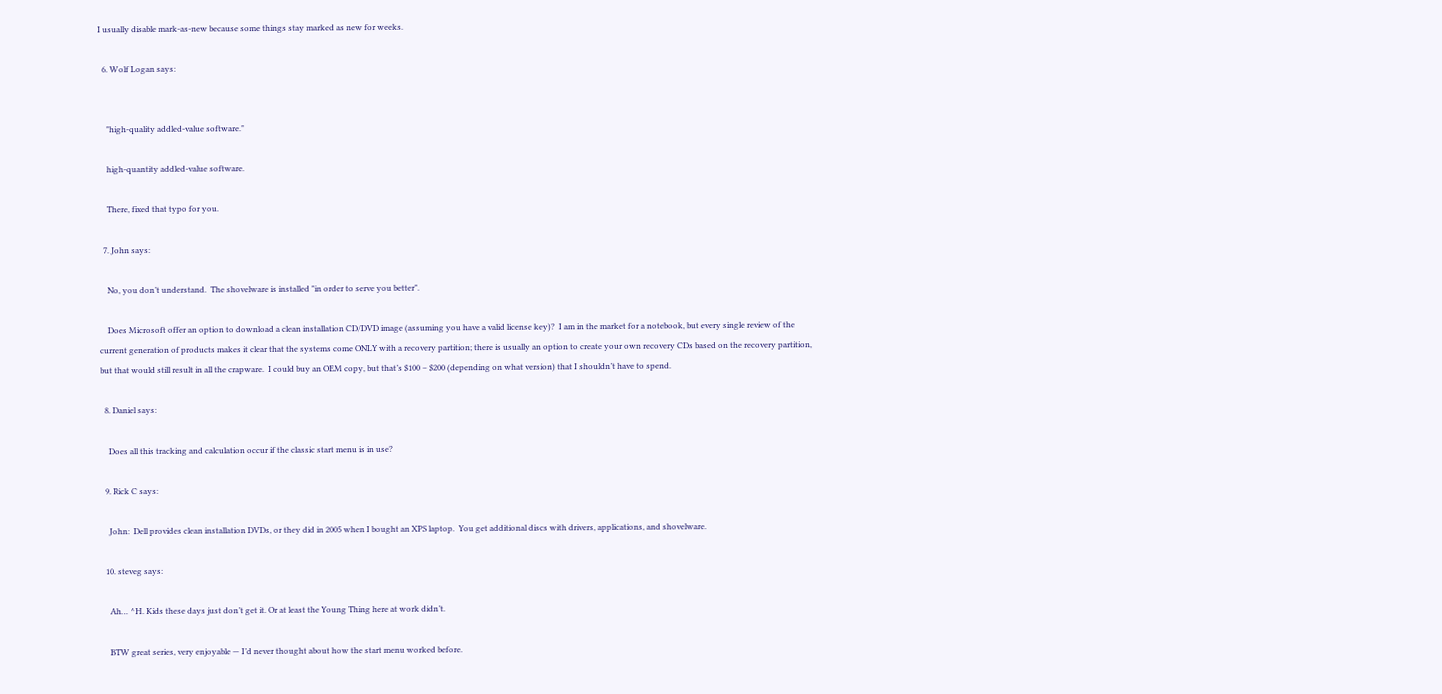I usually disable mark-as-new because some things stay marked as new for weeks.

  6. Wolf Logan says:


    "high-quality addled-value software."

    high-quantity addled-value software.

    There, fixed that typo for you.

  7. John says:

    No, you don’t understand.  The shovelware is installed "in order to serve you better".

    Does Microsoft offer an option to download a clean installation CD/DVD image (assuming you have a valid license key)?  I am in the market for a notebook, but every single review of the current generation of products makes it clear that the systems come ONLY with a recovery partition; there is usually an option to create your own recovery CDs based on the recovery partition, but that would still result in all the crapware.  I could buy an OEM copy, but that’s $100 – $200 (depending on what version) that I shouldn’t have to spend.

  8. Daniel says:

    Does all this tracking and calculation occur if the classic start menu is in use?

  9. Rick C says:

    John:  Dell provides clean installation DVDs, or they did in 2005 when I bought an XPS laptop.  You get additional discs with drivers, applications, and shovelware.

  10. steveg says:

    Ah… ^H. Kids these days just don’t get it. Or at least the Young Thing here at work didn’t.

    BTW great series, very enjoyable — I’d never thought about how the start menu worked before.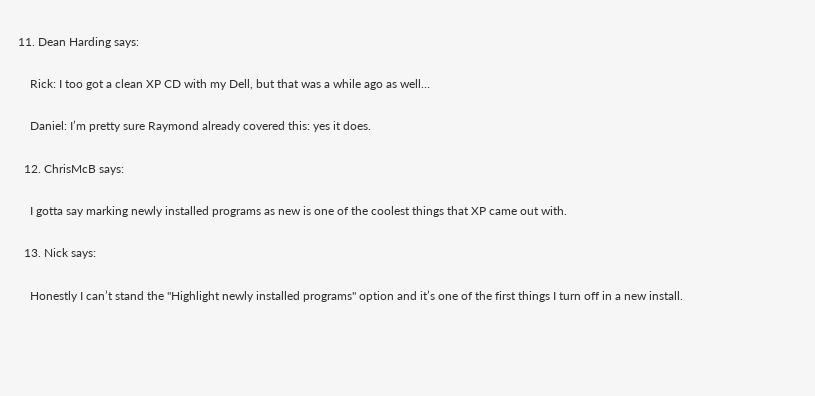11. Dean Harding says:

    Rick: I too got a clean XP CD with my Dell, but that was a while ago as well…

    Daniel: I’m pretty sure Raymond already covered this: yes it does.

  12. ChrisMcB says:

    I gotta say marking newly installed programs as new is one of the coolest things that XP came out with.

  13. Nick says:

    Honestly I can’t stand the "Highlight newly installed programs" option and it’s one of the first things I turn off in a new install.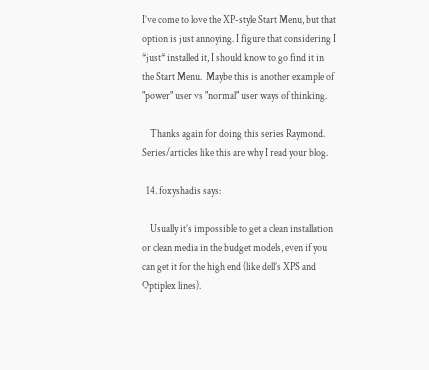I’ve come to love the XP-style Start Menu, but that option is just annoying. I figure that considering I *just* installed it, I should know to go find it in the Start Menu.  Maybe this is another example of "power" user vs "normal" user ways of thinking.

    Thanks again for doing this series Raymond. Series/articles like this are why I read your blog.

  14. foxyshadis says:

    Usually it’s impossible to get a clean installation or clean media in the budget models, even if you can get it for the high end (like dell’s XPS and Optiplex lines).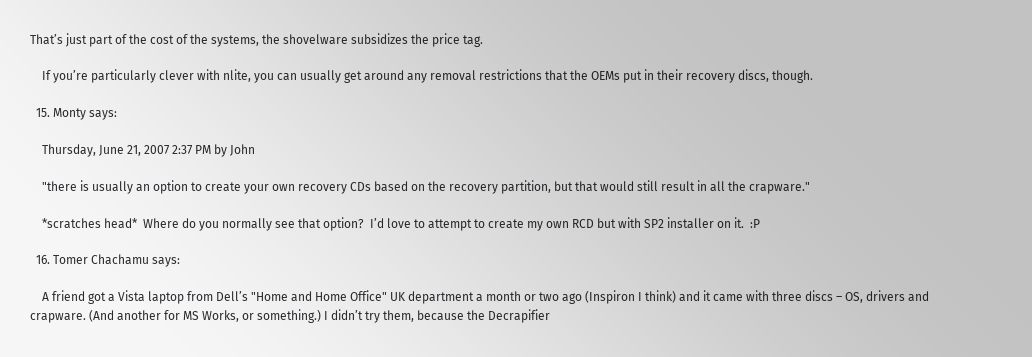That’s just part of the cost of the systems, the shovelware subsidizes the price tag.

    If you’re particularly clever with nlite, you can usually get around any removal restrictions that the OEMs put in their recovery discs, though.

  15. Monty says:

    Thursday, June 21, 2007 2:37 PM by John

    "there is usually an option to create your own recovery CDs based on the recovery partition, but that would still result in all the crapware."

    *scratches head*  Where do you normally see that option?  I’d love to attempt to create my own RCD but with SP2 installer on it.  :P

  16. Tomer Chachamu says:

    A friend got a Vista laptop from Dell’s "Home and Home Office" UK department a month or two ago (Inspiron I think) and it came with three discs – OS, drivers and crapware. (And another for MS Works, or something.) I didn’t try them, because the Decrapifier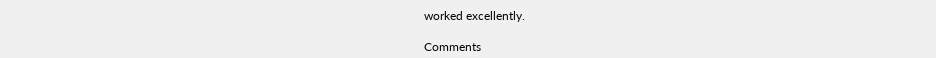worked excellently.

Comments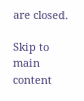are closed.

Skip to main content